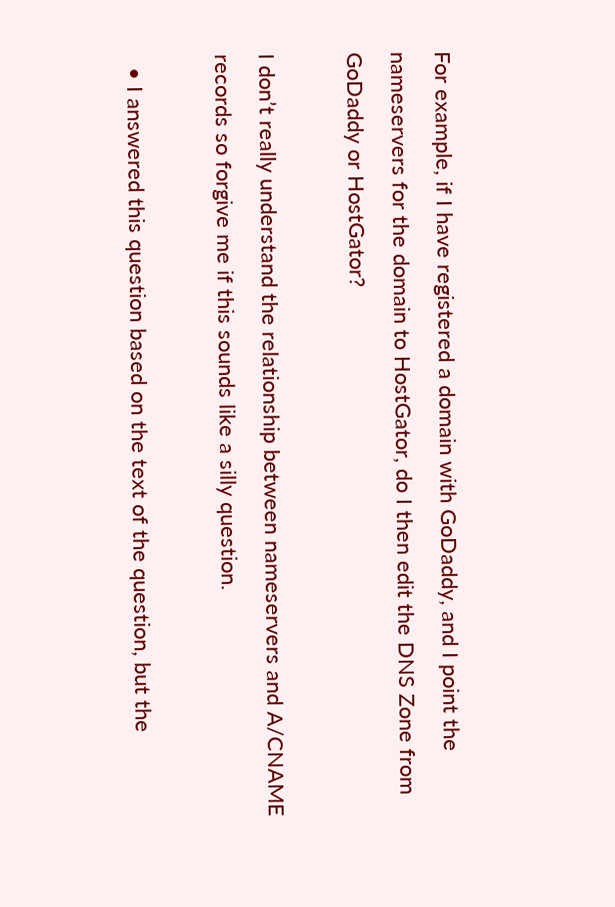For example, if I have registered a domain with GoDaddy, and I point the nameservers for the domain to HostGator, do I then edit the DNS Zone from GoDaddy or HostGator?

I don’t really understand the relationship between nameservers and A/CNAME records so forgive me if this sounds like a silly question.

  • I answered this question based on the text of the question, but the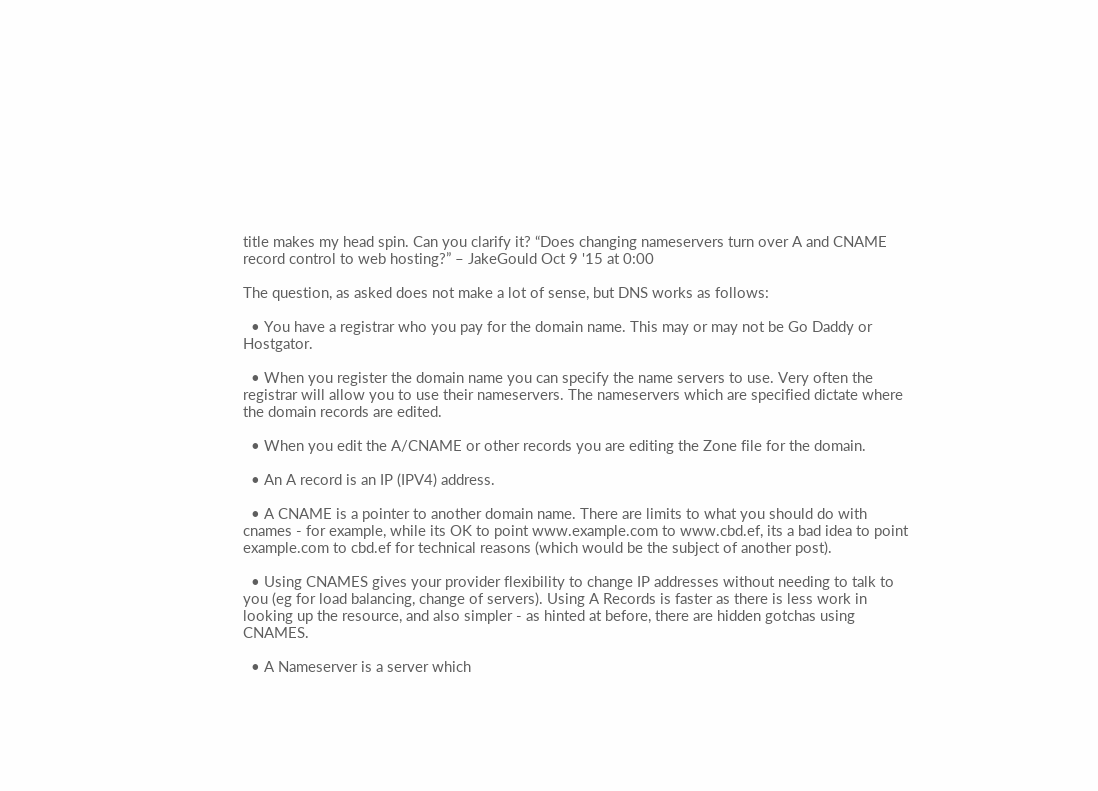title makes my head spin. Can you clarify it? “Does changing nameservers turn over A and CNAME record control to web hosting?” – JakeGould Oct 9 '15 at 0:00

The question, as asked does not make a lot of sense, but DNS works as follows:

  • You have a registrar who you pay for the domain name. This may or may not be Go Daddy or Hostgator.

  • When you register the domain name you can specify the name servers to use. Very often the registrar will allow you to use their nameservers. The nameservers which are specified dictate where the domain records are edited.

  • When you edit the A/CNAME or other records you are editing the Zone file for the domain.

  • An A record is an IP (IPV4) address.

  • A CNAME is a pointer to another domain name. There are limits to what you should do with cnames - for example, while its OK to point www.example.com to www.cbd.ef, its a bad idea to point example.com to cbd.ef for technical reasons (which would be the subject of another post).

  • Using CNAMES gives your provider flexibility to change IP addresses without needing to talk to you (eg for load balancing, change of servers). Using A Records is faster as there is less work in looking up the resource, and also simpler - as hinted at before, there are hidden gotchas using CNAMES.

  • A Nameserver is a server which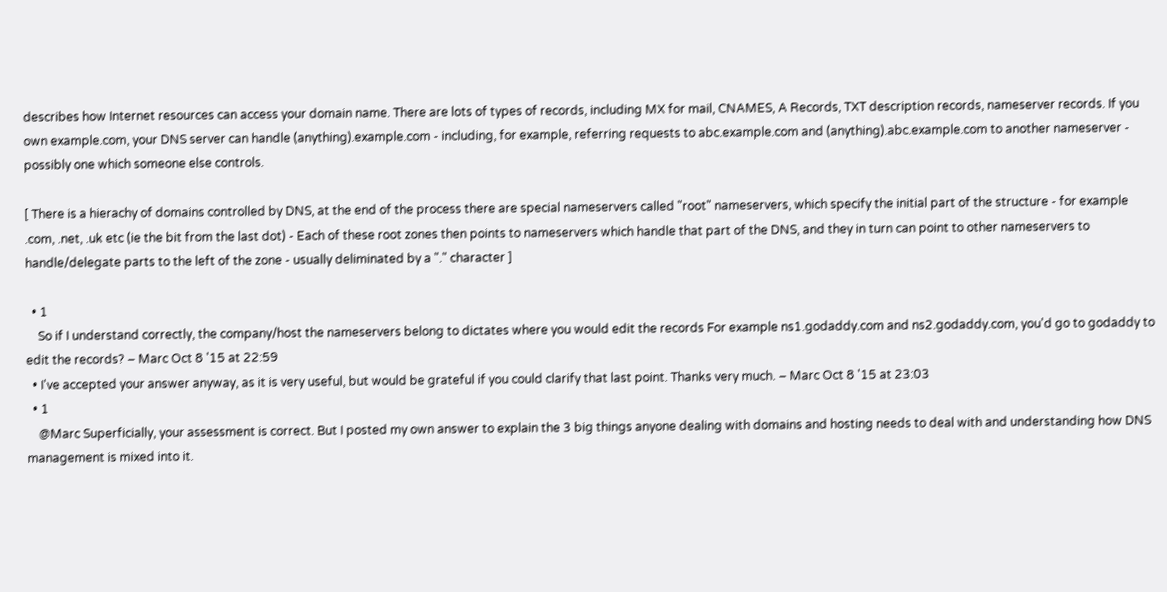describes how Internet resources can access your domain name. There are lots of types of records, including MX for mail, CNAMES, A Records, TXT description records, nameserver records. If you own example.com, your DNS server can handle (anything).example.com - including, for example, referring requests to abc.example.com and (anything).abc.example.com to another nameserver - possibly one which someone else controls.

[ There is a hierachy of domains controlled by DNS, at the end of the process there are special nameservers called "root" nameservers, which specify the initial part of the structure - for example .com, .net, .uk etc (ie the bit from the last dot) - Each of these root zones then points to nameservers which handle that part of the DNS, and they in turn can point to other nameservers to handle/delegate parts to the left of the zone - usually deliminated by a "." character ]

  • 1
    So if I understand correctly, the company/host the nameservers belong to dictates where you would edit the records For example ns1.godaddy.com and ns2.godaddy.com, you'd go to godaddy to edit the records? – Marc Oct 8 '15 at 22:59
  • I've accepted your answer anyway, as it is very useful, but would be grateful if you could clarify that last point. Thanks very much. – Marc Oct 8 '15 at 23:03
  • 1
    @Marc Superficially, your assessment is correct. But I posted my own answer to explain the 3 big things anyone dealing with domains and hosting needs to deal with and understanding how DNS management is mixed into it.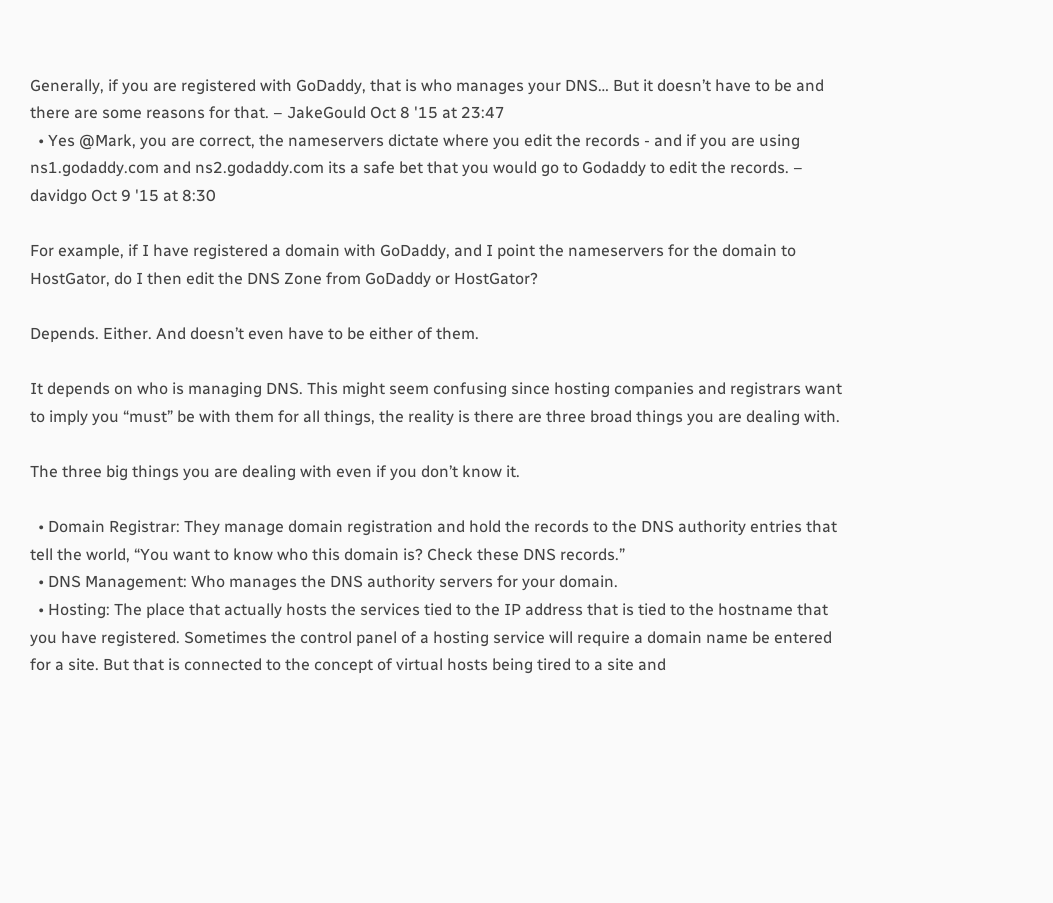Generally, if you are registered with GoDaddy, that is who manages your DNS… But it doesn’t have to be and there are some reasons for that. – JakeGould Oct 8 '15 at 23:47
  • Yes @Mark, you are correct, the nameservers dictate where you edit the records - and if you are using ns1.godaddy.com and ns2.godaddy.com its a safe bet that you would go to Godaddy to edit the records. – davidgo Oct 9 '15 at 8:30

For example, if I have registered a domain with GoDaddy, and I point the nameservers for the domain to HostGator, do I then edit the DNS Zone from GoDaddy or HostGator?

Depends. Either. And doesn’t even have to be either of them.

It depends on who is managing DNS. This might seem confusing since hosting companies and registrars want to imply you “must” be with them for all things, the reality is there are three broad things you are dealing with.

The three big things you are dealing with even if you don’t know it.

  • Domain Registrar: They manage domain registration and hold the records to the DNS authority entries that tell the world, “You want to know who this domain is? Check these DNS records.”
  • DNS Management: Who manages the DNS authority servers for your domain.
  • Hosting: The place that actually hosts the services tied to the IP address that is tied to the hostname that you have registered. Sometimes the control panel of a hosting service will require a domain name be entered for a site. But that is connected to the concept of virtual hosts being tired to a site and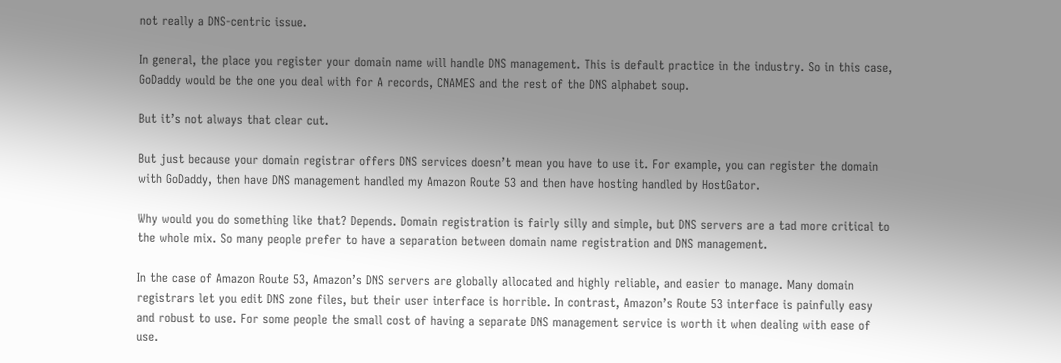not really a DNS-centric issue.

In general, the place you register your domain name will handle DNS management. This is default practice in the industry. So in this case, GoDaddy would be the one you deal with for A records, CNAMES and the rest of the DNS alphabet soup.

But it’s not always that clear cut.

But just because your domain registrar offers DNS services doesn’t mean you have to use it. For example, you can register the domain with GoDaddy, then have DNS management handled my Amazon Route 53 and then have hosting handled by HostGator.

Why would you do something like that? Depends. Domain registration is fairly silly and simple, but DNS servers are a tad more critical to the whole mix. So many people prefer to have a separation between domain name registration and DNS management.

In the case of Amazon Route 53, Amazon’s DNS servers are globally allocated and highly reliable, and easier to manage. Many domain registrars let you edit DNS zone files, but their user interface is horrible. In contrast, Amazon’s Route 53 interface is painfully easy and robust to use. For some people the small cost of having a separate DNS management service is worth it when dealing with ease of use.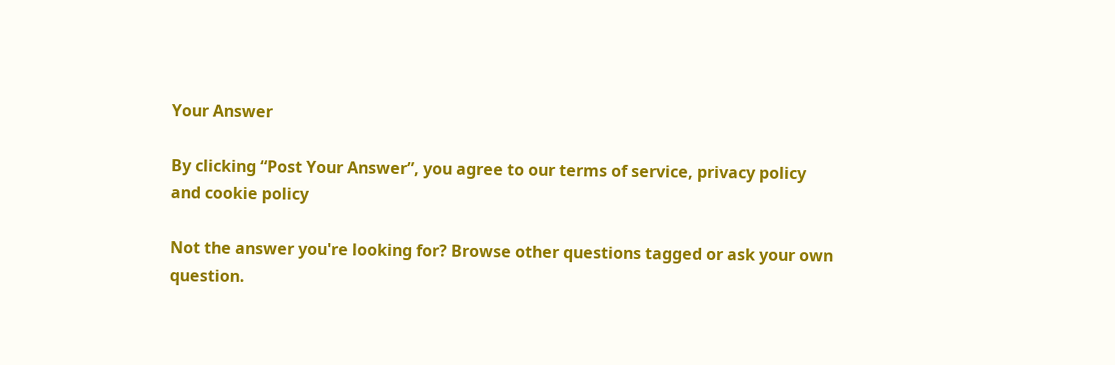Your Answer

By clicking “Post Your Answer”, you agree to our terms of service, privacy policy and cookie policy

Not the answer you're looking for? Browse other questions tagged or ask your own question.